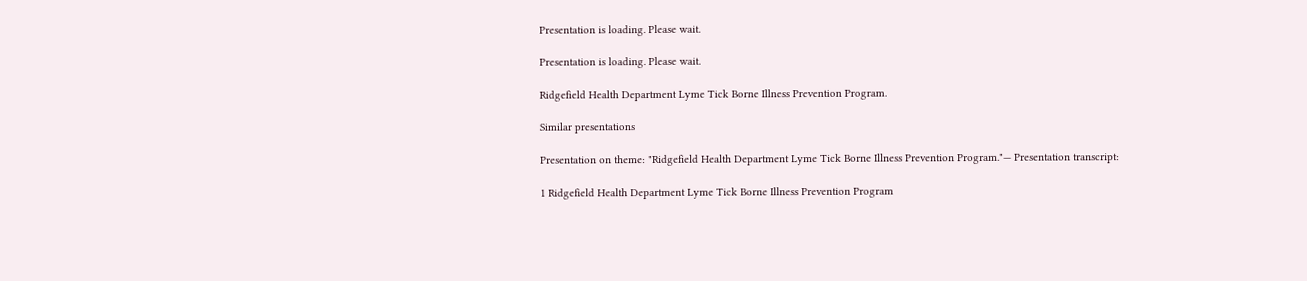Presentation is loading. Please wait.

Presentation is loading. Please wait.

Ridgefield Health Department Lyme Tick Borne Illness Prevention Program.

Similar presentations

Presentation on theme: "Ridgefield Health Department Lyme Tick Borne Illness Prevention Program."— Presentation transcript:

1 Ridgefield Health Department Lyme Tick Borne Illness Prevention Program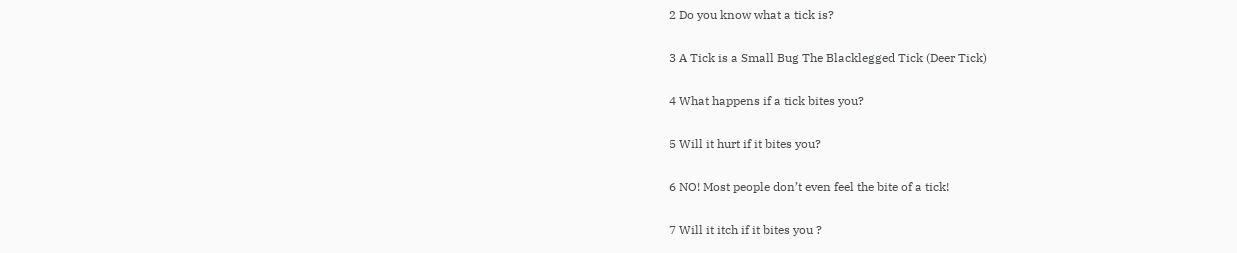2 Do you know what a tick is?

3 A Tick is a Small Bug The Blacklegged Tick (Deer Tick)

4 What happens if a tick bites you?

5 Will it hurt if it bites you?

6 NO! Most people don’t even feel the bite of a tick!

7 Will it itch if it bites you ?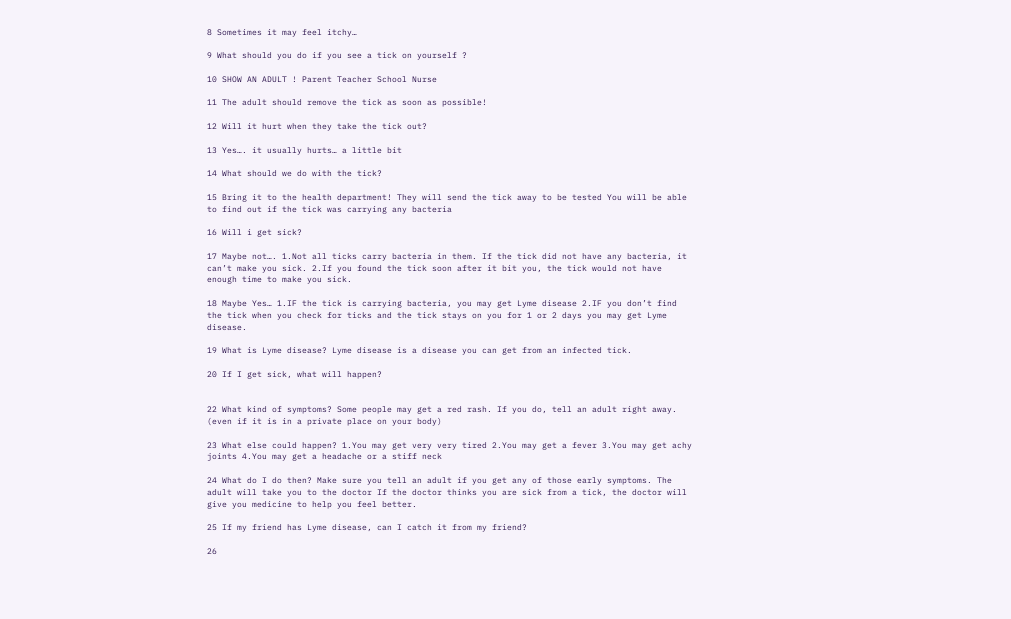8 Sometimes it may feel itchy…

9 What should you do if you see a tick on yourself ?

10 SHOW AN ADULT ! Parent Teacher School Nurse

11 The adult should remove the tick as soon as possible!

12 Will it hurt when they take the tick out?

13 Yes…. it usually hurts… a little bit

14 What should we do with the tick?

15 Bring it to the health department! They will send the tick away to be tested You will be able to find out if the tick was carrying any bacteria

16 Will i get sick?

17 Maybe not…. 1.Not all ticks carry bacteria in them. If the tick did not have any bacteria, it can’t make you sick. 2.If you found the tick soon after it bit you, the tick would not have enough time to make you sick.

18 Maybe Yes… 1.IF the tick is carrying bacteria, you may get Lyme disease 2.IF you don’t find the tick when you check for ticks and the tick stays on you for 1 or 2 days you may get Lyme disease.

19 What is Lyme disease? Lyme disease is a disease you can get from an infected tick.

20 If I get sick, what will happen?


22 What kind of symptoms? Some people may get a red rash. If you do, tell an adult right away. (even if it is in a private place on your body)

23 What else could happen? 1.You may get very very tired 2.You may get a fever 3.You may get achy joints 4.You may get a headache or a stiff neck

24 What do I do then? Make sure you tell an adult if you get any of those early symptoms. The adult will take you to the doctor If the doctor thinks you are sick from a tick, the doctor will give you medicine to help you feel better.

25 If my friend has Lyme disease, can I catch it from my friend?

26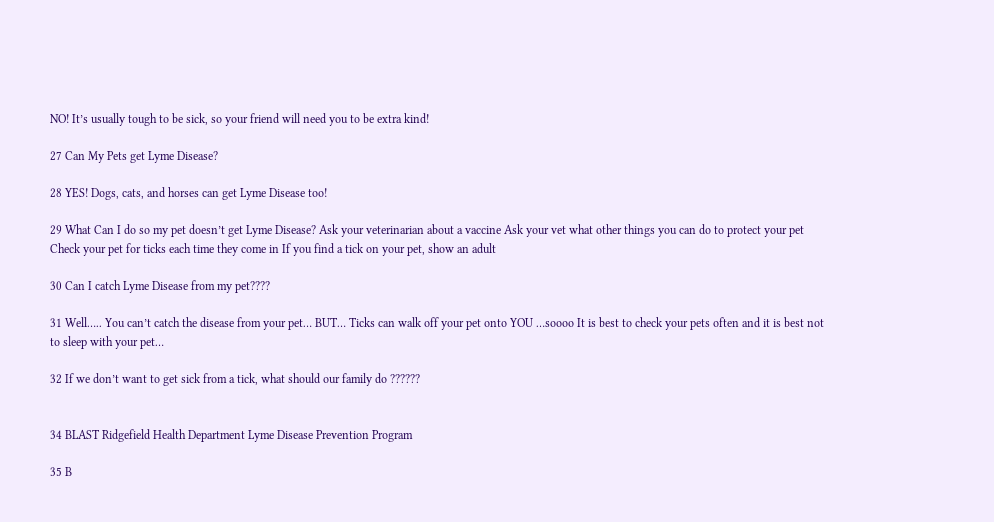NO! It’s usually tough to be sick, so your friend will need you to be extra kind!

27 Can My Pets get Lyme Disease?

28 YES! Dogs, cats, and horses can get Lyme Disease too!

29 What Can I do so my pet doesn’t get Lyme Disease? Ask your veterinarian about a vaccine Ask your vet what other things you can do to protect your pet Check your pet for ticks each time they come in If you find a tick on your pet, show an adult

30 Can I catch Lyme Disease from my pet????

31 Well….. You can’t catch the disease from your pet… BUT… Ticks can walk off your pet onto YOU …soooo It is best to check your pets often and it is best not to sleep with your pet…

32 If we don’t want to get sick from a tick, what should our family do ??????


34 BLAST Ridgefield Health Department Lyme Disease Prevention Program

35 B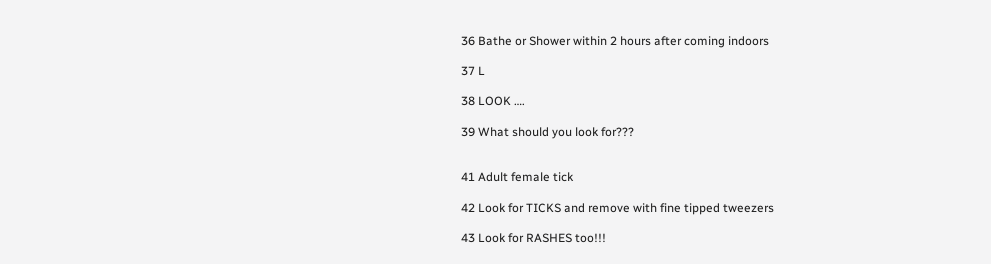36 Bathe or Shower within 2 hours after coming indoors

37 L

38 LOOK ….

39 What should you look for???


41 Adult female tick

42 Look for TICKS and remove with fine tipped tweezers

43 Look for RASHES too!!!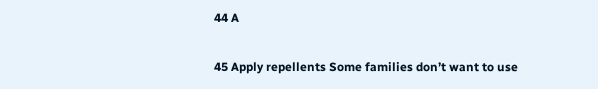44 A

45 Apply repellents Some families don’t want to use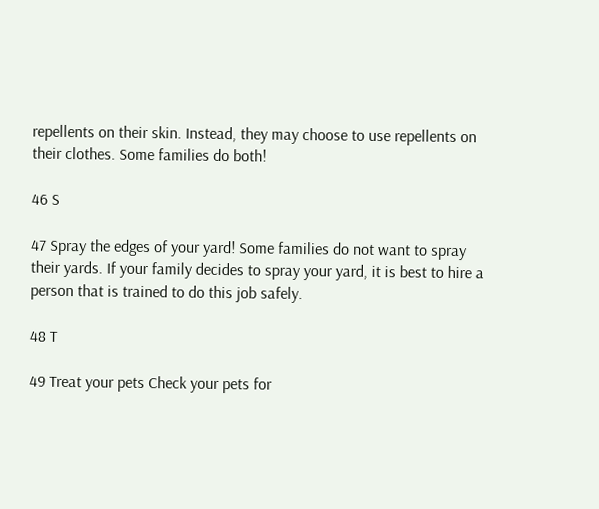repellents on their skin. Instead, they may choose to use repellents on their clothes. Some families do both!

46 S

47 Spray the edges of your yard! Some families do not want to spray their yards. If your family decides to spray your yard, it is best to hire a person that is trained to do this job safely.

48 T

49 Treat your pets Check your pets for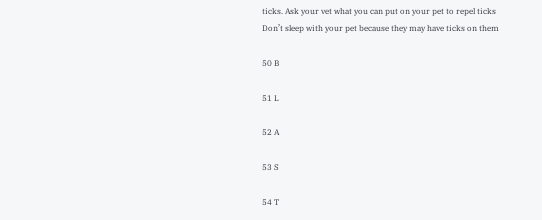ticks. Ask your vet what you can put on your pet to repel ticks Don’t sleep with your pet because they may have ticks on them

50 B

51 L

52 A

53 S

54 T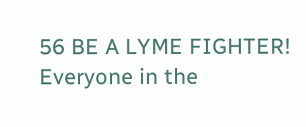56 BE A LYME FIGHTER! Everyone in the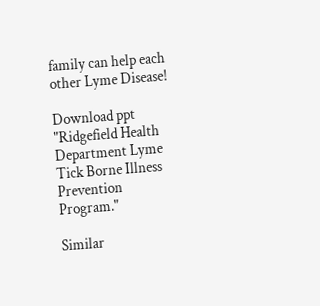family can help each other Lyme Disease!

Download ppt "Ridgefield Health Department Lyme Tick Borne Illness Prevention Program."

Similar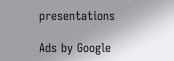presentations

Ads by Google